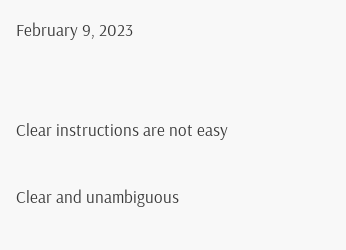February 9, 2023


Clear instructions are not easy

Clear and unambiguous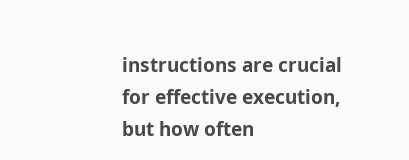instructions are crucial for effective execution, but how often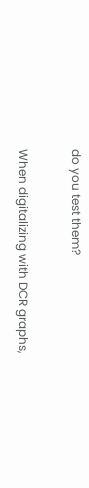do you test them?

When digitalizing with DCR graphs,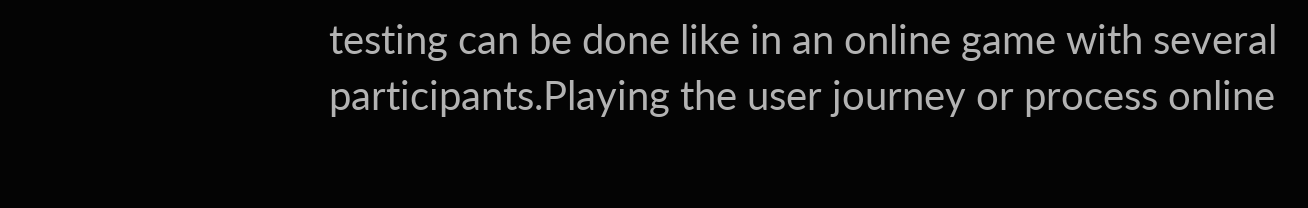testing can be done like in an online game with several participants.Playing the user journey or process online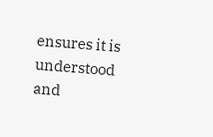ensures it is understood and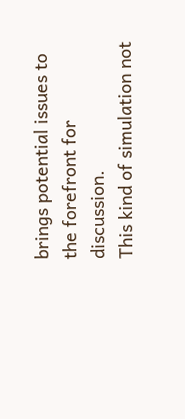brings potential issues to the forefront for discussion.
This kind of simulation not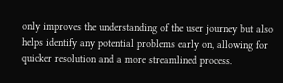only improves the understanding of the user journey but also helps identify any potential problems early on, allowing for quicker resolution and a more streamlined process.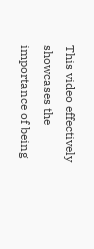This video effectively showcases the importance of being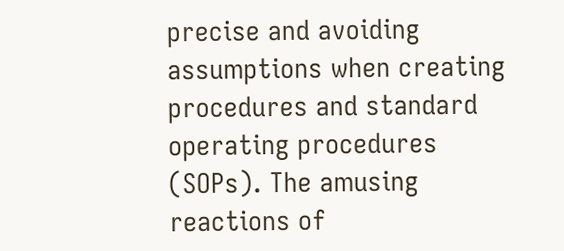precise and avoiding assumptions when creating procedures and standard operating procedures (SOPs). The amusing reactions of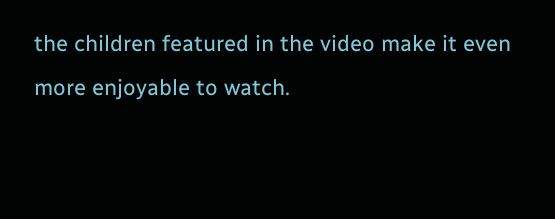the children featured in the video make it even more enjoyable to watch.